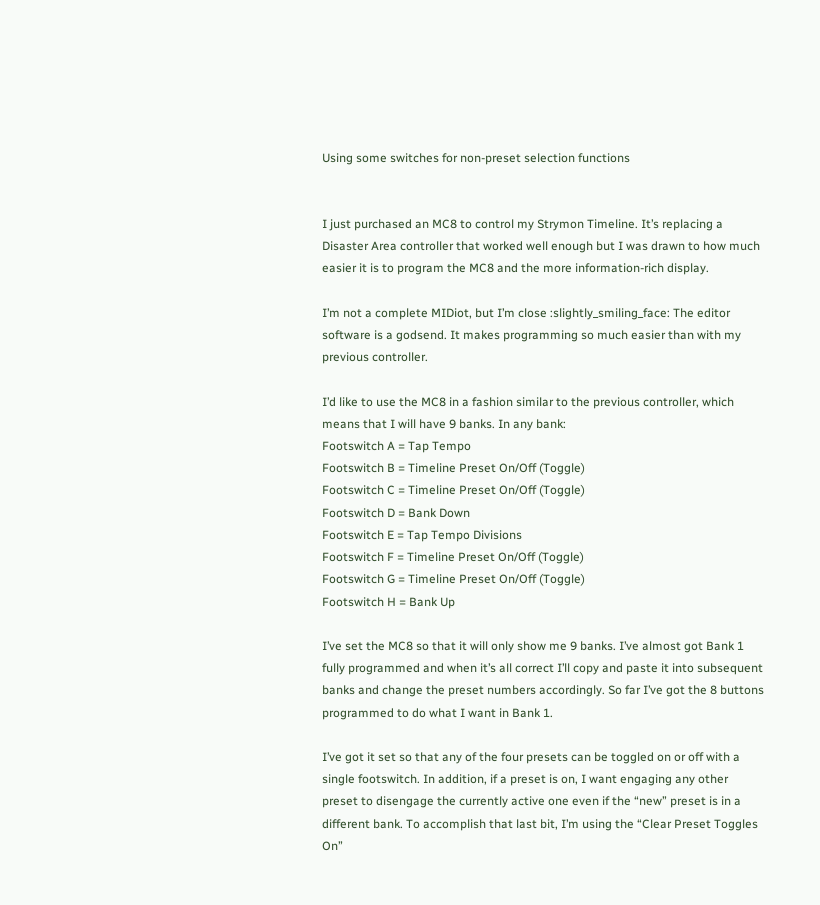Using some switches for non-preset selection functions


I just purchased an MC8 to control my Strymon Timeline. It’s replacing a Disaster Area controller that worked well enough but I was drawn to how much easier it is to program the MC8 and the more information-rich display.

I’m not a complete MIDiot, but I’m close :slightly_smiling_face: The editor software is a godsend. It makes programming so much easier than with my previous controller.

I’d like to use the MC8 in a fashion similar to the previous controller, which means that I will have 9 banks. In any bank:
Footswitch A = Tap Tempo
Footswitch B = Timeline Preset On/Off (Toggle)
Footswitch C = Timeline Preset On/Off (Toggle)
Footswitch D = Bank Down
Footswitch E = Tap Tempo Divisions
Footswitch F = Timeline Preset On/Off (Toggle)
Footswitch G = Timeline Preset On/Off (Toggle)
Footswitch H = Bank Up

I’ve set the MC8 so that it will only show me 9 banks. I’ve almost got Bank 1 fully programmed and when it’s all correct I’ll copy and paste it into subsequent banks and change the preset numbers accordingly. So far I’ve got the 8 buttons programmed to do what I want in Bank 1.

I’ve got it set so that any of the four presets can be toggled on or off with a single footswitch. In addition, if a preset is on, I want engaging any other preset to disengage the currently active one even if the “new” preset is in a different bank. To accomplish that last bit, I’m using the “Clear Preset Toggles On”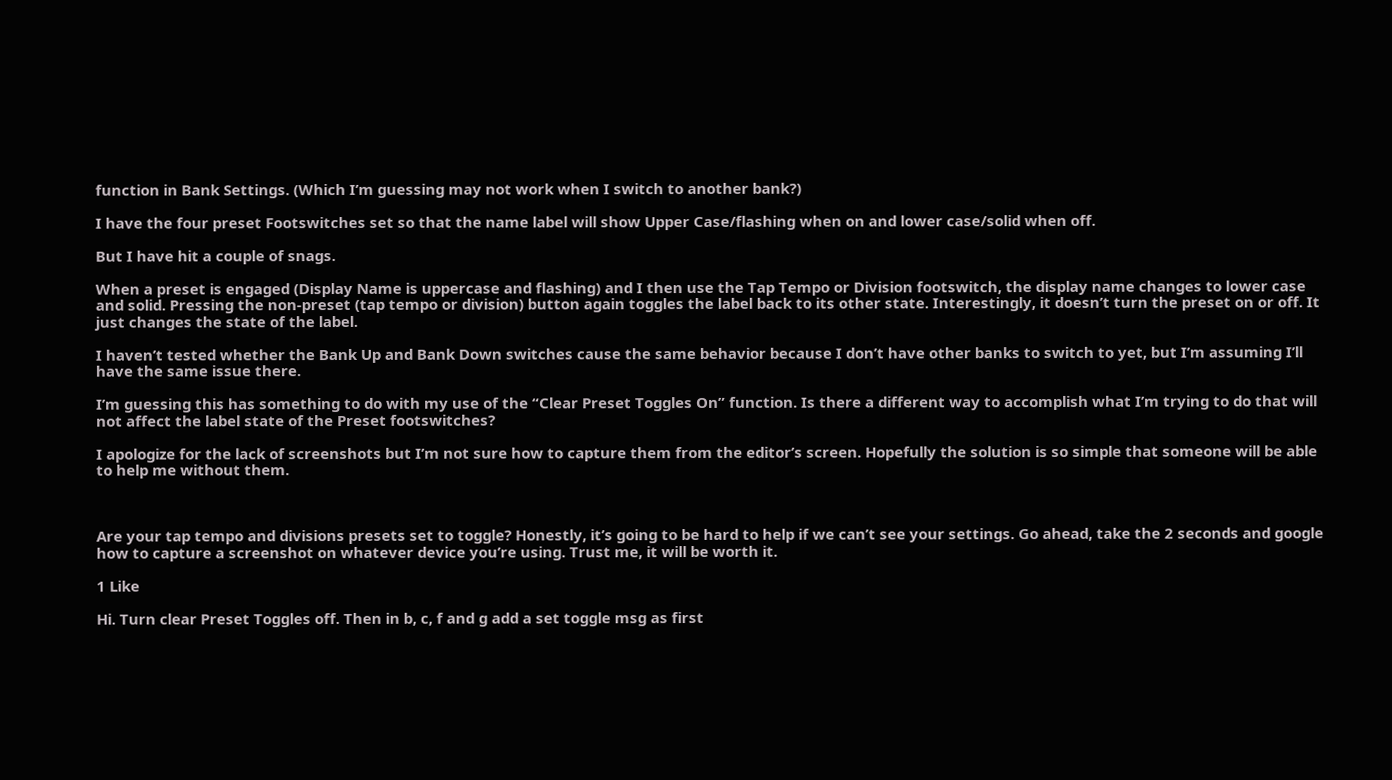function in Bank Settings. (Which I’m guessing may not work when I switch to another bank?)

I have the four preset Footswitches set so that the name label will show Upper Case/flashing when on and lower case/solid when off.

But I have hit a couple of snags.

When a preset is engaged (Display Name is uppercase and flashing) and I then use the Tap Tempo or Division footswitch, the display name changes to lower case and solid. Pressing the non-preset (tap tempo or division) button again toggles the label back to its other state. Interestingly, it doesn’t turn the preset on or off. It just changes the state of the label.

I haven’t tested whether the Bank Up and Bank Down switches cause the same behavior because I don’t have other banks to switch to yet, but I’m assuming I’ll have the same issue there.

I’m guessing this has something to do with my use of the “Clear Preset Toggles On” function. Is there a different way to accomplish what I’m trying to do that will not affect the label state of the Preset footswitches?

I apologize for the lack of screenshots but I’m not sure how to capture them from the editor’s screen. Hopefully the solution is so simple that someone will be able to help me without them.



Are your tap tempo and divisions presets set to toggle? Honestly, it’s going to be hard to help if we can’t see your settings. Go ahead, take the 2 seconds and google how to capture a screenshot on whatever device you’re using. Trust me, it will be worth it.

1 Like

Hi. Turn clear Preset Toggles off. Then in b, c, f and g add a set toggle msg as first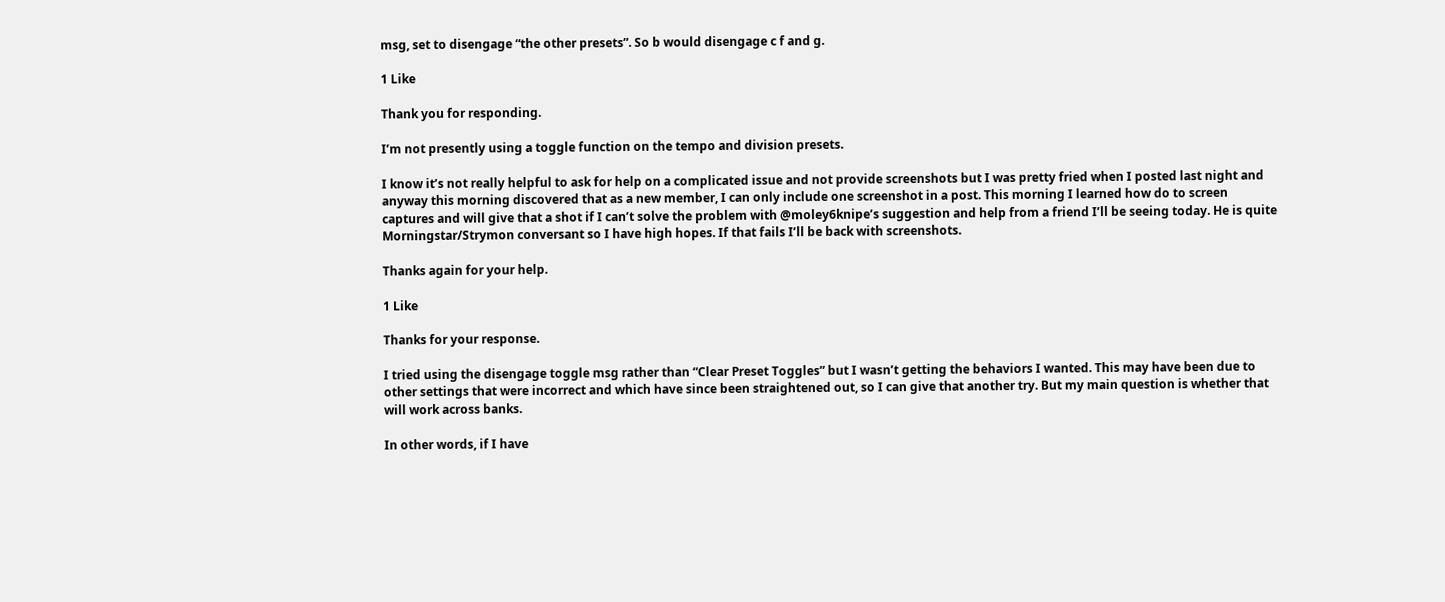msg, set to disengage “the other presets”. So b would disengage c f and g.

1 Like

Thank you for responding.

I’m not presently using a toggle function on the tempo and division presets.

I know it’s not really helpful to ask for help on a complicated issue and not provide screenshots but I was pretty fried when I posted last night and anyway this morning discovered that as a new member, I can only include one screenshot in a post. This morning I learned how do to screen captures and will give that a shot if I can’t solve the problem with @moley6knipe’s suggestion and help from a friend I’ll be seeing today. He is quite Morningstar/Strymon conversant so I have high hopes. If that fails I’ll be back with screenshots.

Thanks again for your help.

1 Like

Thanks for your response.

I tried using the disengage toggle msg rather than “Clear Preset Toggles” but I wasn’t getting the behaviors I wanted. This may have been due to other settings that were incorrect and which have since been straightened out, so I can give that another try. But my main question is whether that will work across banks.

In other words, if I have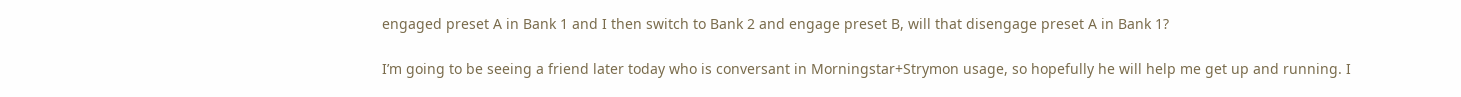engaged preset A in Bank 1 and I then switch to Bank 2 and engage preset B, will that disengage preset A in Bank 1?

I’m going to be seeing a friend later today who is conversant in Morningstar+Strymon usage, so hopefully he will help me get up and running. I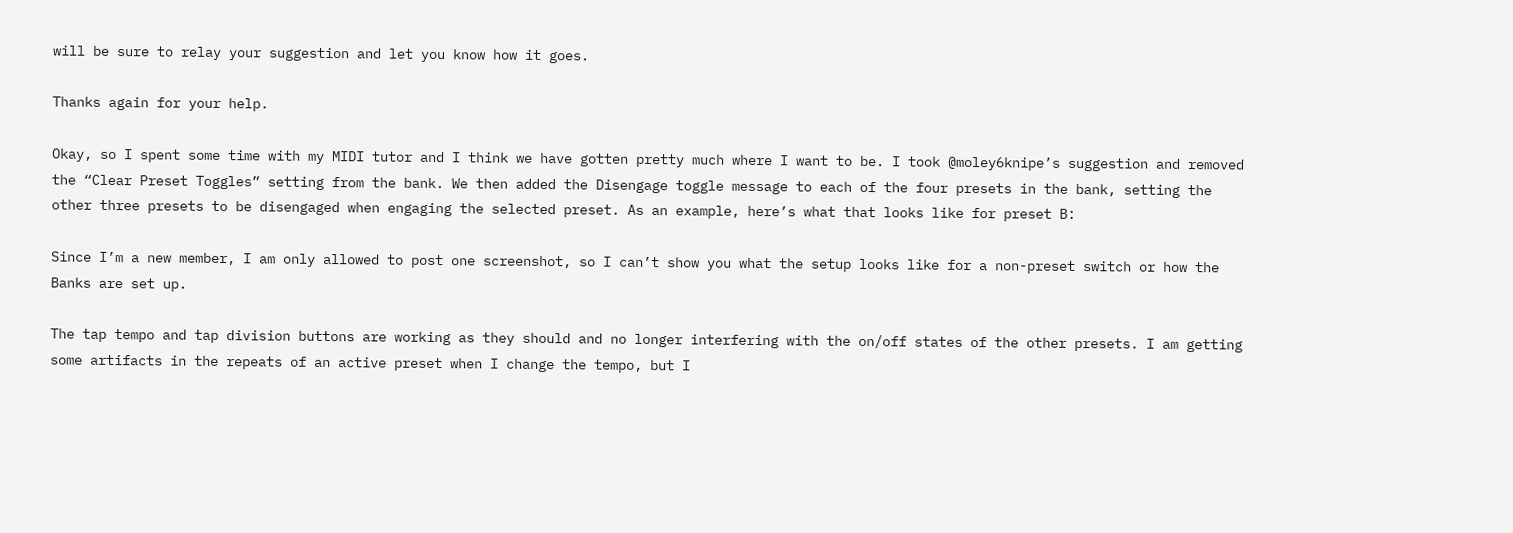will be sure to relay your suggestion and let you know how it goes.

Thanks again for your help.

Okay, so I spent some time with my MIDI tutor and I think we have gotten pretty much where I want to be. I took @moley6knipe’s suggestion and removed the “Clear Preset Toggles” setting from the bank. We then added the Disengage toggle message to each of the four presets in the bank, setting the other three presets to be disengaged when engaging the selected preset. As an example, here’s what that looks like for preset B:

Since I’m a new member, I am only allowed to post one screenshot, so I can’t show you what the setup looks like for a non-preset switch or how the Banks are set up.

The tap tempo and tap division buttons are working as they should and no longer interfering with the on/off states of the other presets. I am getting some artifacts in the repeats of an active preset when I change the tempo, but I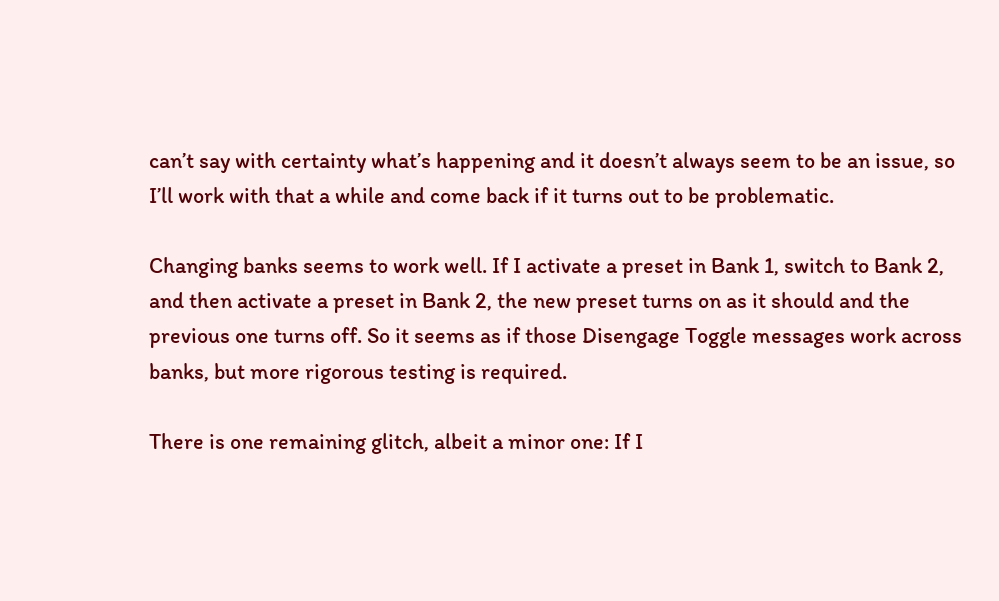can’t say with certainty what’s happening and it doesn’t always seem to be an issue, so I’ll work with that a while and come back if it turns out to be problematic.

Changing banks seems to work well. If I activate a preset in Bank 1, switch to Bank 2, and then activate a preset in Bank 2, the new preset turns on as it should and the previous one turns off. So it seems as if those Disengage Toggle messages work across banks, but more rigorous testing is required.

There is one remaining glitch, albeit a minor one: If I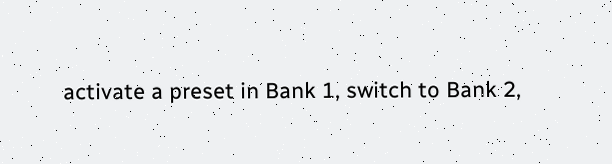activate a preset in Bank 1, switch to Bank 2,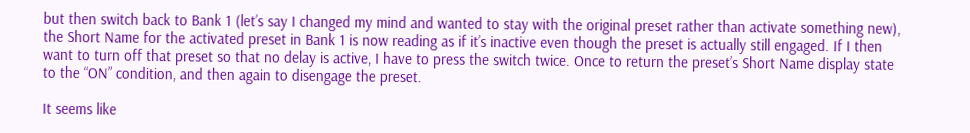but then switch back to Bank 1 (let’s say I changed my mind and wanted to stay with the original preset rather than activate something new), the Short Name for the activated preset in Bank 1 is now reading as if it’s inactive even though the preset is actually still engaged. If I then want to turn off that preset so that no delay is active, I have to press the switch twice. Once to return the preset’s Short Name display state to the “ON” condition, and then again to disengage the preset.

It seems like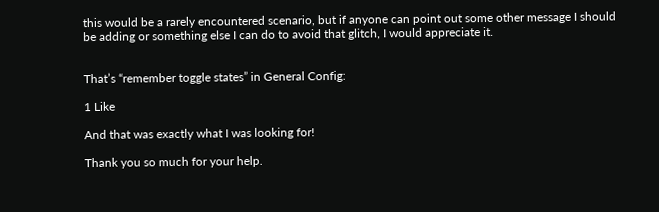this would be a rarely encountered scenario, but if anyone can point out some other message I should be adding or something else I can do to avoid that glitch, I would appreciate it.


That’s “remember toggle states” in General Config:

1 Like

And that was exactly what I was looking for!

Thank you so much for your help.